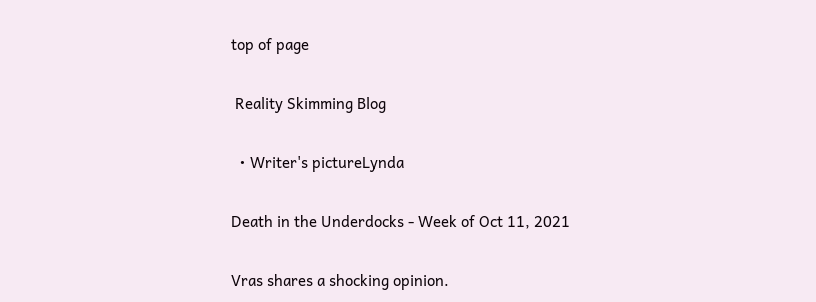top of page

 Reality Skimming Blog

  • Writer's pictureLynda

Death in the Underdocks - Week of Oct 11, 2021

Vras shares a shocking opinion.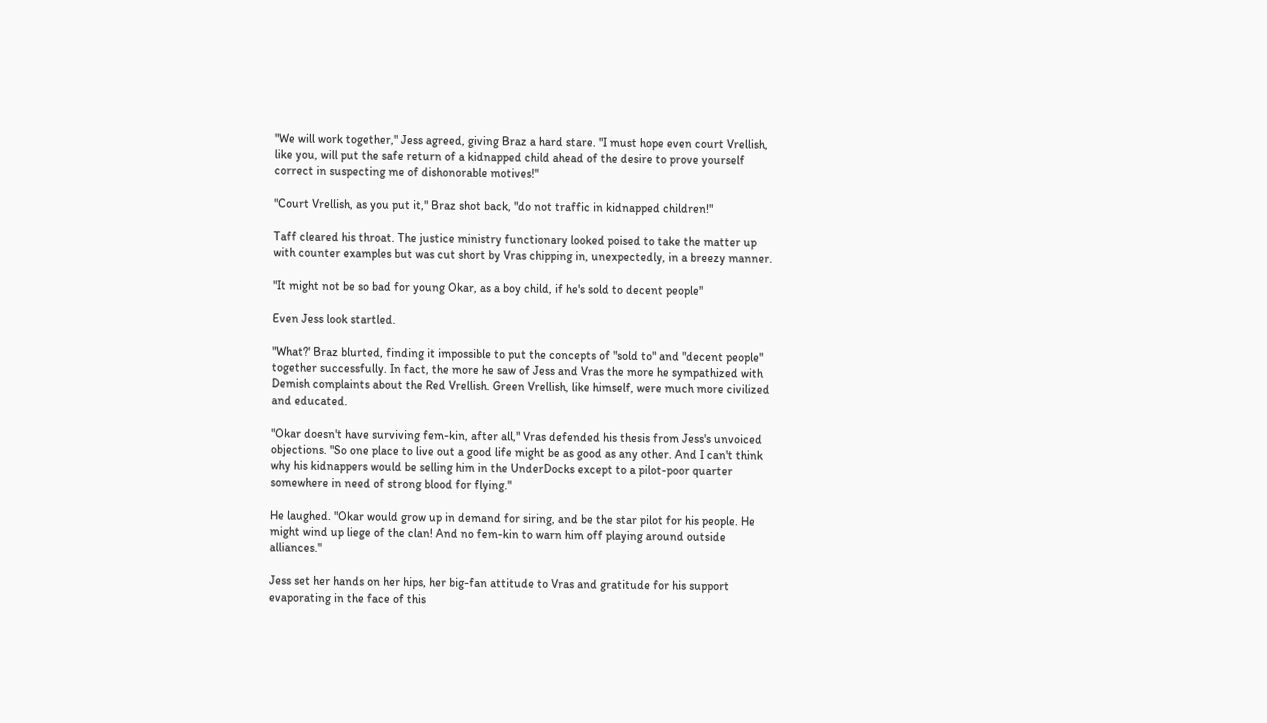"We will work together," Jess agreed, giving Braz a hard stare. "I must hope even court Vrellish, like you, will put the safe return of a kidnapped child ahead of the desire to prove yourself correct in suspecting me of dishonorable motives!"

"Court Vrellish, as you put it," Braz shot back, "do not traffic in kidnapped children!"

Taff cleared his throat. The justice ministry functionary looked poised to take the matter up with counter examples but was cut short by Vras chipping in, unexpectedly, in a breezy manner.

"It might not be so bad for young Okar, as a boy child, if he's sold to decent people"

Even Jess look startled.

"What?' Braz blurted, finding it impossible to put the concepts of "sold to" and "decent people" together successfully. In fact, the more he saw of Jess and Vras the more he sympathized with Demish complaints about the Red Vrellish. Green Vrellish, like himself, were much more civilized and educated.

"Okar doesn't have surviving fem-kin, after all," Vras defended his thesis from Jess's unvoiced objections. "So one place to live out a good life might be as good as any other. And I can't think why his kidnappers would be selling him in the UnderDocks except to a pilot-poor quarter somewhere in need of strong blood for flying."

He laughed. "Okar would grow up in demand for siring, and be the star pilot for his people. He might wind up liege of the clan! And no fem-kin to warn him off playing around outside alliances."

Jess set her hands on her hips, her big-fan attitude to Vras and gratitude for his support evaporating in the face of this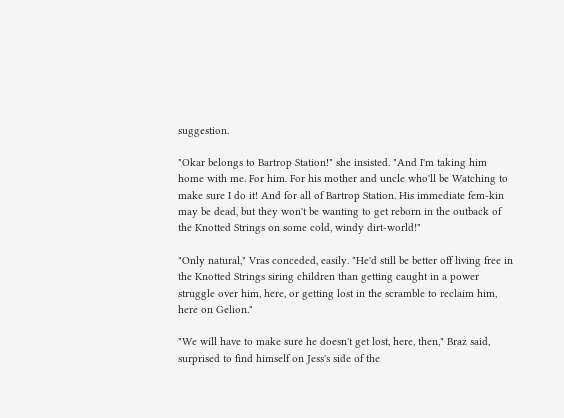suggestion.

"Okar belongs to Bartrop Station!" she insisted. "And I'm taking him home with me. For him. For his mother and uncle who'll be Watching to make sure I do it! And for all of Bartrop Station. His immediate fem-kin may be dead, but they won't be wanting to get reborn in the outback of the Knotted Strings on some cold, windy dirt-world!"

"Only natural," Vras conceded, easily. "He'd still be better off living free in the Knotted Strings siring children than getting caught in a power struggle over him, here, or getting lost in the scramble to reclaim him, here on Gelion."

"We will have to make sure he doesn't get lost, here, then," Braz said, surprised to find himself on Jess's side of the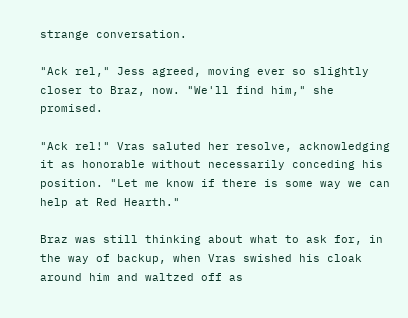strange conversation.

"Ack rel," Jess agreed, moving ever so slightly closer to Braz, now. "We'll find him," she promised.

"Ack rel!" Vras saluted her resolve, acknowledging it as honorable without necessarily conceding his position. "Let me know if there is some way we can help at Red Hearth."

Braz was still thinking about what to ask for, in the way of backup, when Vras swished his cloak around him and waltzed off as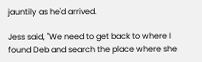jauntily as he'd arrived.

Jess said, "We need to get back to where I found Deb and search the place where she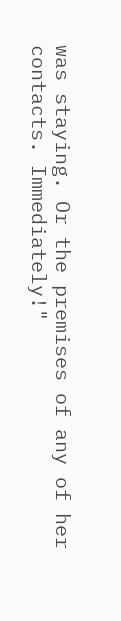was staying. Or the premises of any of her contacts. Immediately!"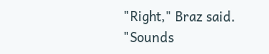"Right," Braz said. "Sounds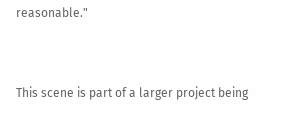reasonable."


This scene is part of a larger project being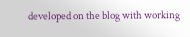developed on the blog with working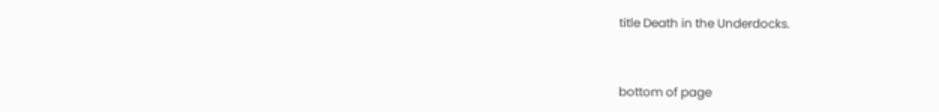title Death in the Underdocks.


bottom of page